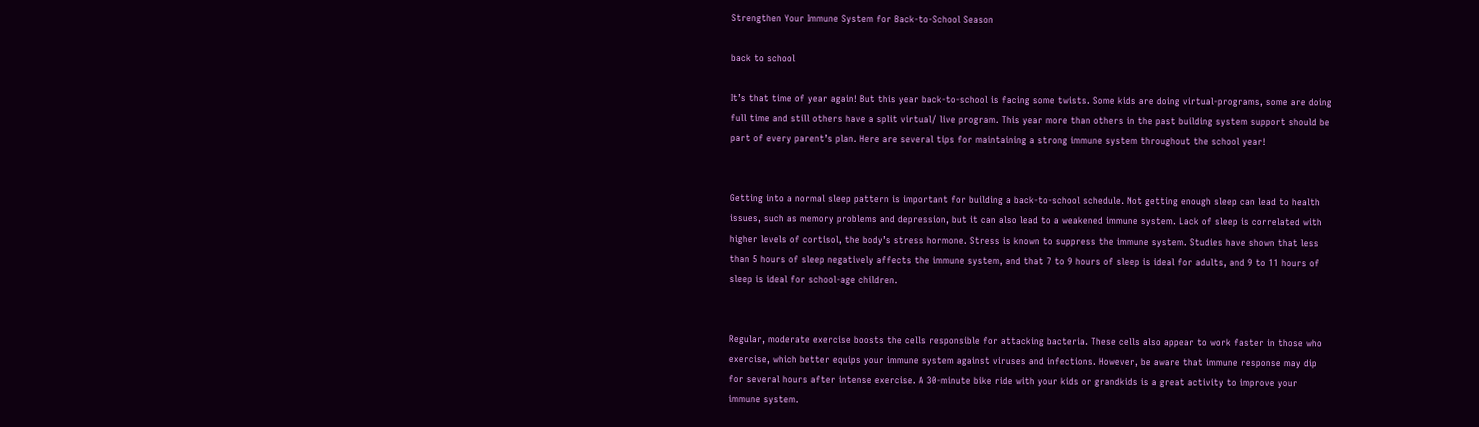Strengthen Your Immune System for Back-to-School Season

back to school

It’s that time of year again! But this year back-to-school is facing some twists. Some kids are doing virtual-programs, some are doing full time and still others have a split virtual/ live program. This year more than others in the past building system support should be part of every parent’s plan. Here are several tips for maintaining a strong immune system throughout the school year!


Getting into a normal sleep pattern is important for building a back-to-school schedule. Not getting enough sleep can lead to health issues, such as memory problems and depression, but it can also lead to a weakened immune system. Lack of sleep is correlated with higher levels of cortisol, the body’s stress hormone. Stress is known to suppress the immune system. Studies have shown that less than 5 hours of sleep negatively affects the immune system, and that 7 to 9 hours of sleep is ideal for adults, and 9 to 11 hours of sleep is ideal for school-age children.


Regular, moderate exercise boosts the cells responsible for attacking bacteria. These cells also appear to work faster in those who exercise, which better equips your immune system against viruses and infections. However, be aware that immune response may dip for several hours after intense exercise. A 30-minute bike ride with your kids or grandkids is a great activity to improve your immune system.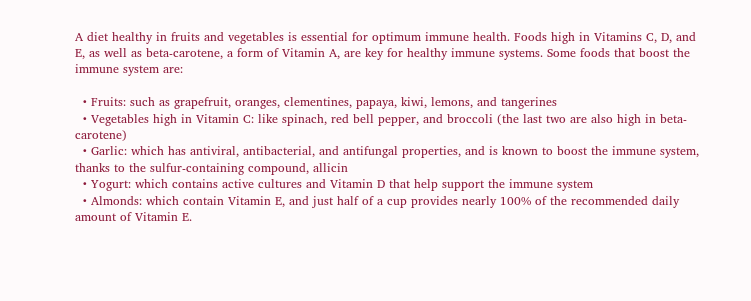A diet healthy in fruits and vegetables is essential for optimum immune health. Foods high in Vitamins C, D, and E, as well as beta-carotene, a form of Vitamin A, are key for healthy immune systems. Some foods that boost the immune system are:

  • Fruits: such as grapefruit, oranges, clementines, papaya, kiwi, lemons, and tangerines
  • Vegetables high in Vitamin C: like spinach, red bell pepper, and broccoli (the last two are also high in beta-carotene)
  • Garlic: which has antiviral, antibacterial, and antifungal properties, and is known to boost the immune system, thanks to the sulfur-containing compound, allicin
  • Yogurt: which contains active cultures and Vitamin D that help support the immune system
  • Almonds: which contain Vitamin E, and just half of a cup provides nearly 100% of the recommended daily amount of Vitamin E.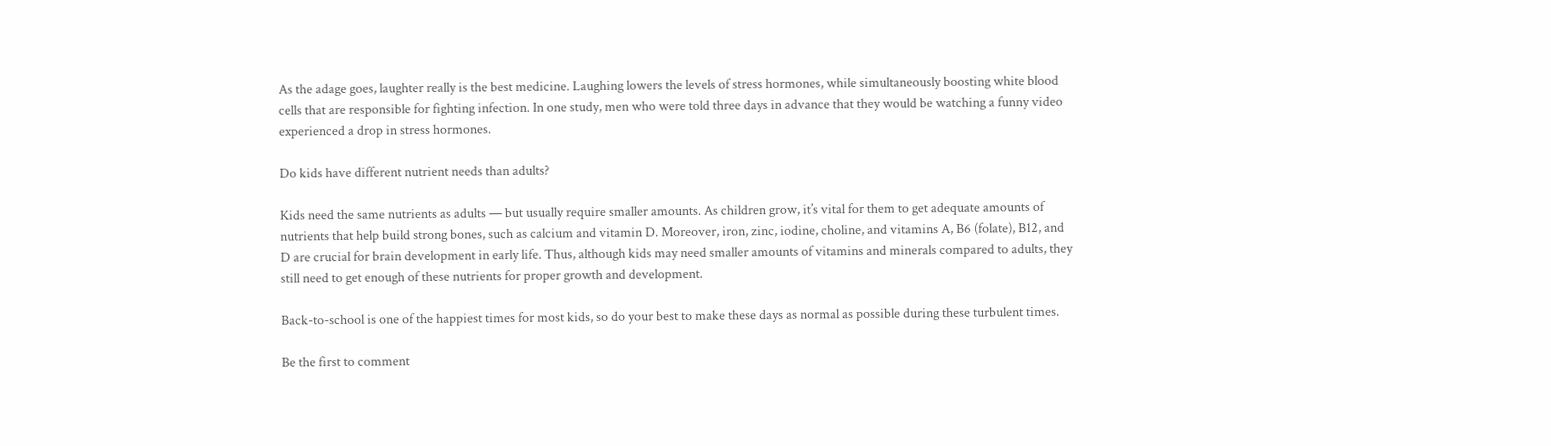As the adage goes, laughter really is the best medicine. Laughing lowers the levels of stress hormones, while simultaneously boosting white blood cells that are responsible for fighting infection. In one study, men who were told three days in advance that they would be watching a funny video experienced a drop in stress hormones.

Do kids have different nutrient needs than adults?

Kids need the same nutrients as adults — but usually require smaller amounts. As children grow, it’s vital for them to get adequate amounts of nutrients that help build strong bones, such as calcium and vitamin D. Moreover, iron, zinc, iodine, choline, and vitamins A, B6 (folate), B12, and D are crucial for brain development in early life. Thus, although kids may need smaller amounts of vitamins and minerals compared to adults, they still need to get enough of these nutrients for proper growth and development.

Back-to-school is one of the happiest times for most kids, so do your best to make these days as normal as possible during these turbulent times.

Be the first to comment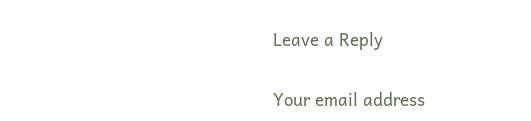Leave a Reply

Your email address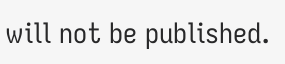will not be published.